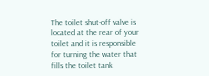The toilet shut-off valve is located at the rear of your toilet and it is responsible for turning the water that fills the toilet tank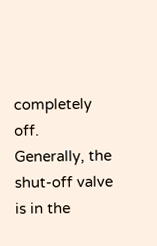completely off. Generally, the shut-off valve is in the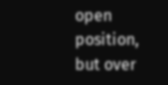open position, but over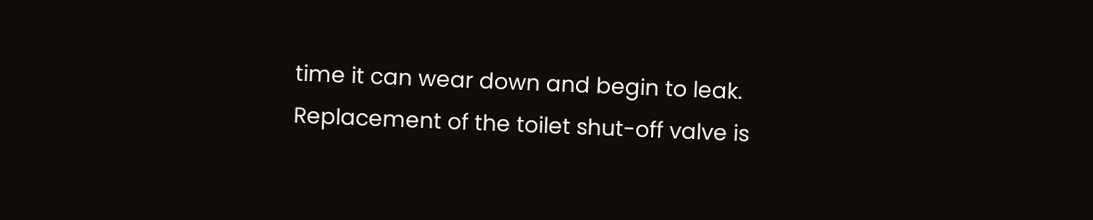time it can wear down and begin to leak. Replacement of the toilet shut-off valve is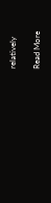relatively

Read More